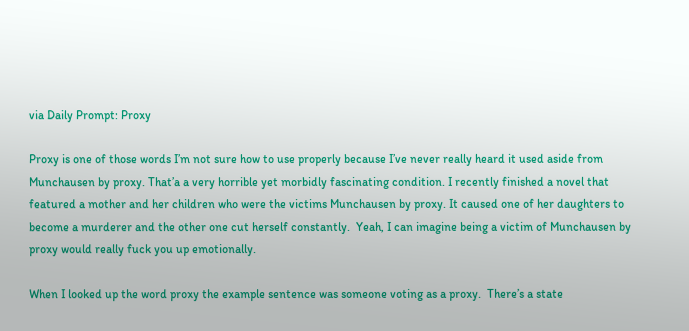via Daily Prompt: Proxy

Proxy is one of those words I’m not sure how to use properly because I’ve never really heard it used aside from Munchausen by proxy. That’a a very horrible yet morbidly fascinating condition. I recently finished a novel that featured a mother and her children who were the victims Munchausen by proxy. It caused one of her daughters to become a murderer and the other one cut herself constantly.  Yeah, I can imagine being a victim of Munchausen by proxy would really fuck you up emotionally.

When I looked up the word proxy the example sentence was someone voting as a proxy.  There’s a state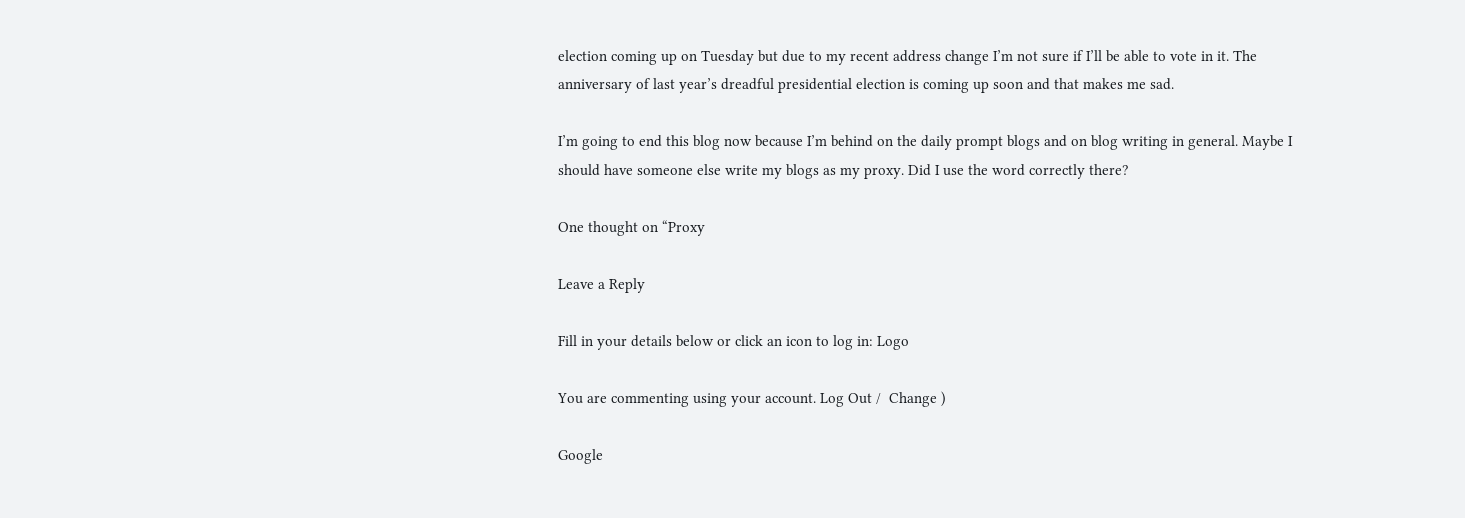election coming up on Tuesday but due to my recent address change I’m not sure if I’ll be able to vote in it. The anniversary of last year’s dreadful presidential election is coming up soon and that makes me sad.

I’m going to end this blog now because I’m behind on the daily prompt blogs and on blog writing in general. Maybe I should have someone else write my blogs as my proxy. Did I use the word correctly there?

One thought on “Proxy

Leave a Reply

Fill in your details below or click an icon to log in: Logo

You are commenting using your account. Log Out /  Change )

Google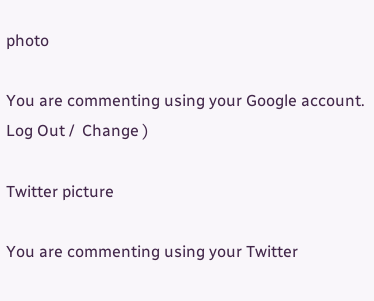photo

You are commenting using your Google account. Log Out /  Change )

Twitter picture

You are commenting using your Twitter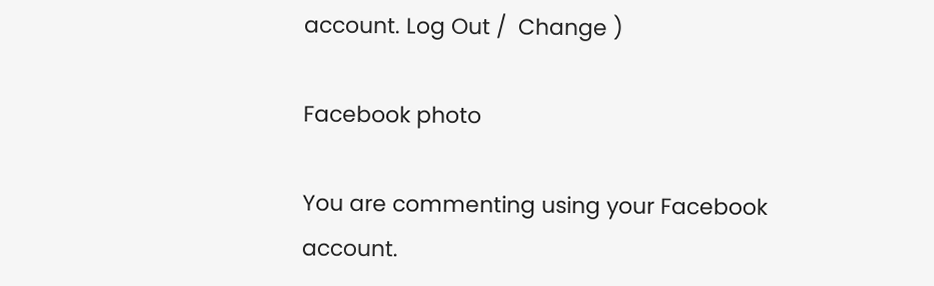account. Log Out /  Change )

Facebook photo

You are commenting using your Facebook account.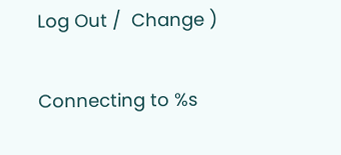Log Out /  Change )

Connecting to %s